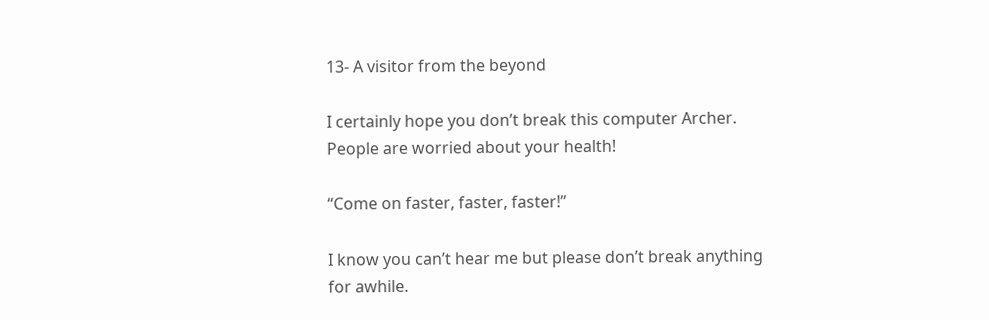13- A visitor from the beyond

I certainly hope you don’t break this computer Archer.  People are worried about your health!

“Come on faster, faster, faster!”

I know you can’t hear me but please don’t break anything for awhile.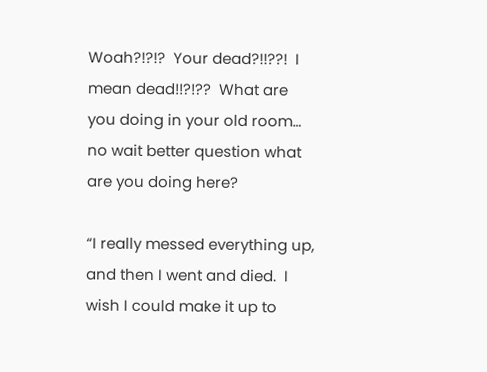Woah?!?!?  Your dead?!!??!  I mean dead!!?!??  What are you doing in your old room… no wait better question what are you doing here?

“I really messed everything up, and then I went and died.  I wish I could make it up to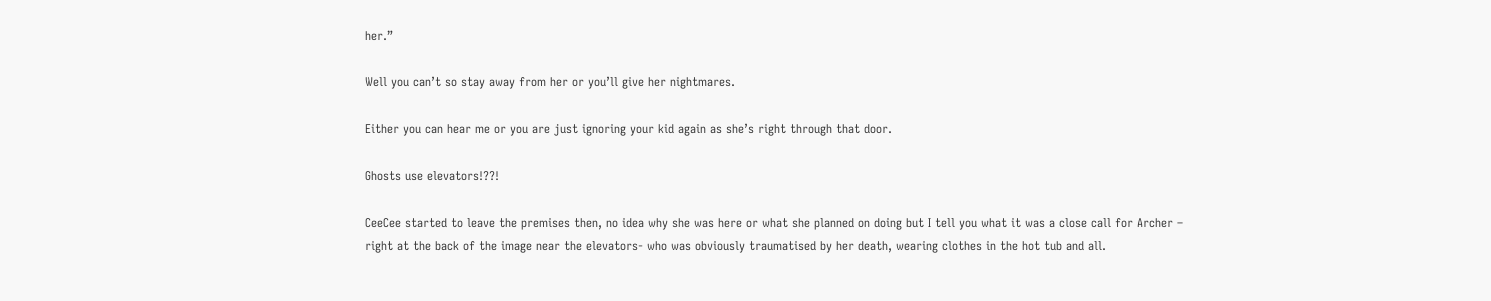her.”

Well you can’t so stay away from her or you’ll give her nightmares.

Either you can hear me or you are just ignoring your kid again as she’s right through that door.

Ghosts use elevators!??!

CeeCee started to leave the premises then, no idea why she was here or what she planned on doing but I tell you what it was a close call for Archer – right at the back of the image near the elevators- who was obviously traumatised by her death, wearing clothes in the hot tub and all.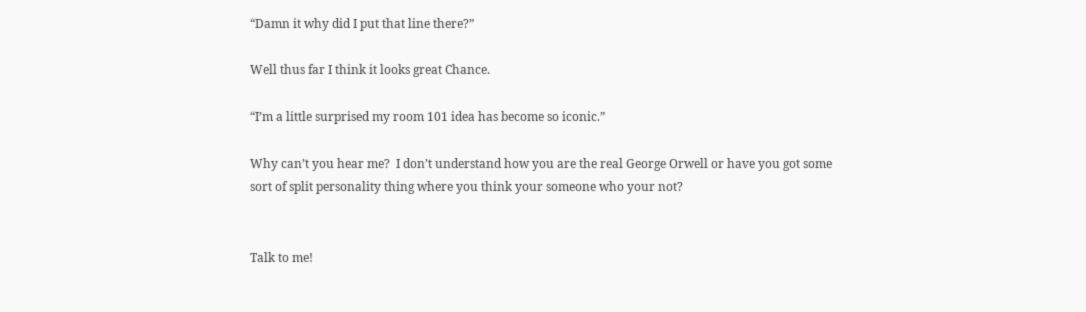“Damn it why did I put that line there?”

Well thus far I think it looks great Chance.

“I’m a little surprised my room 101 idea has become so iconic.”

Why can’t you hear me?  I don’t understand how you are the real George Orwell or have you got some sort of split personality thing where you think your someone who your not?


Talk to me!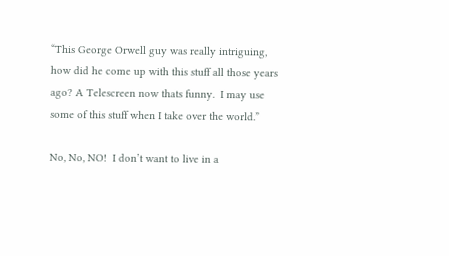“This George Orwell guy was really intriguing, how did he come up with this stuff all those years ago? A Telescreen now thats funny.  I may use some of this stuff when I take over the world.”

No, No, NO!  I don’t want to live in a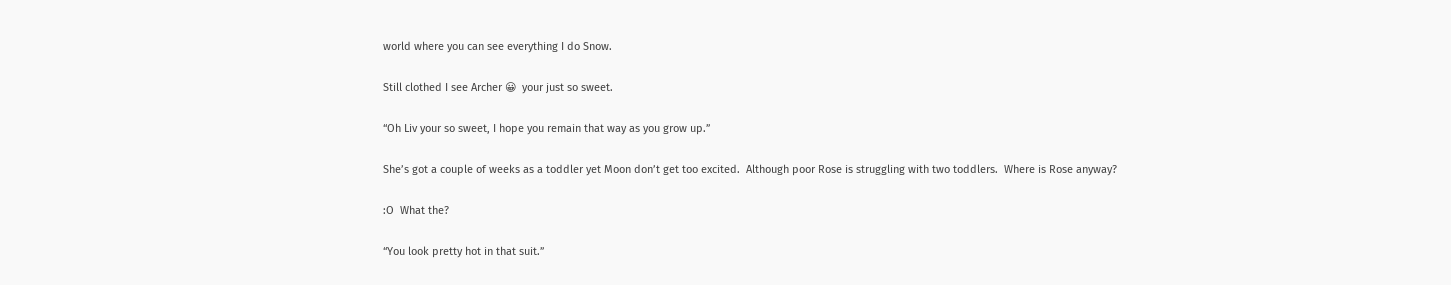world where you can see everything I do Snow.

Still clothed I see Archer 😀  your just so sweet.

“Oh Liv your so sweet, I hope you remain that way as you grow up.”

She’s got a couple of weeks as a toddler yet Moon don’t get too excited.  Although poor Rose is struggling with two toddlers.  Where is Rose anyway?

:O  What the?

“You look pretty hot in that suit.”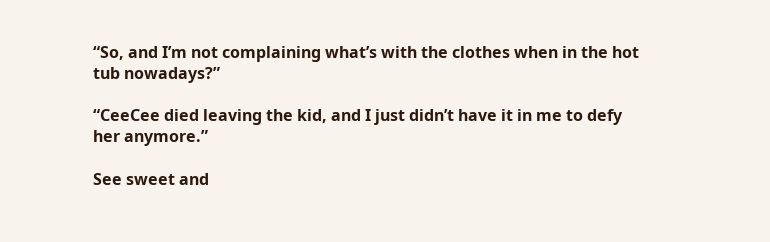“So, and I’m not complaining what’s with the clothes when in the hot tub nowadays?”

“CeeCee died leaving the kid, and I just didn’t have it in me to defy her anymore.”

See sweet and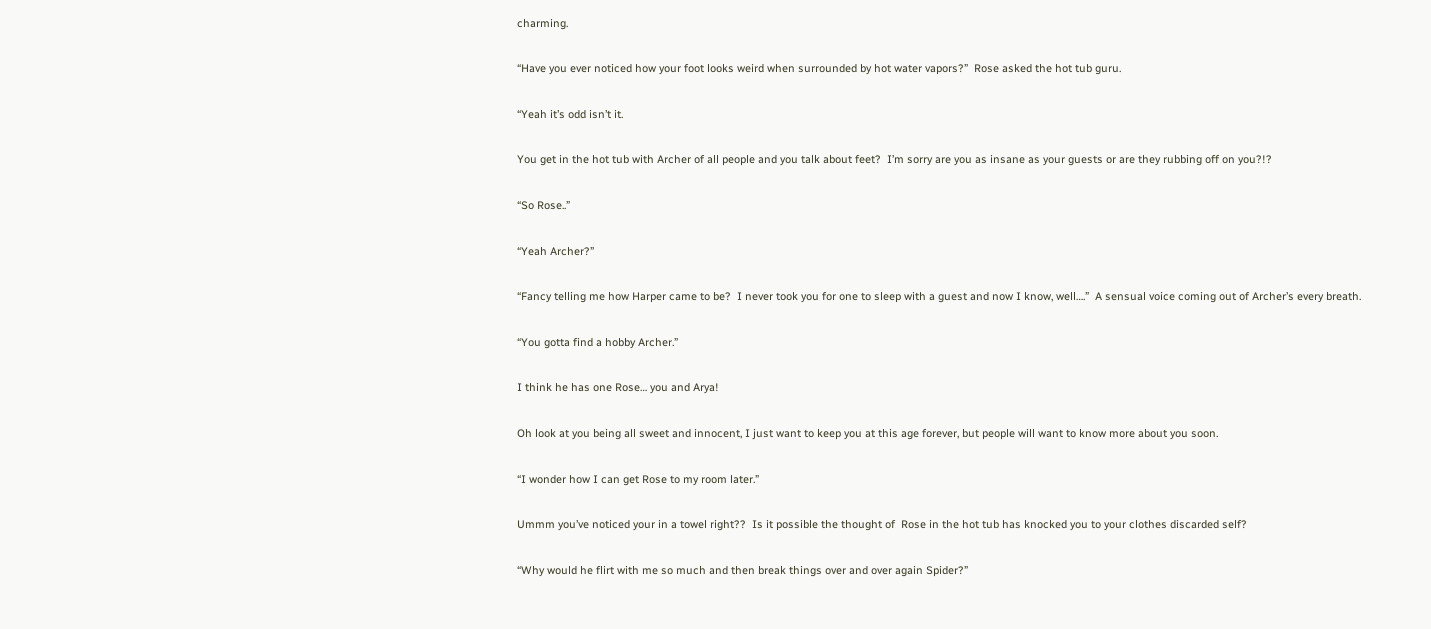charming.

“Have you ever noticed how your foot looks weird when surrounded by hot water vapors?”  Rose asked the hot tub guru.

“Yeah it’s odd isn’t it.

You get in the hot tub with Archer of all people and you talk about feet?  I’m sorry are you as insane as your guests or are they rubbing off on you?!?

“So Rose..”

“Yeah Archer?”

“Fancy telling me how Harper came to be?  I never took you for one to sleep with a guest and now I know, well….”  A sensual voice coming out of Archer’s every breath.

“You gotta find a hobby Archer.”

I think he has one Rose… you and Arya!

Oh look at you being all sweet and innocent, I just want to keep you at this age forever, but people will want to know more about you soon.

“I wonder how I can get Rose to my room later.”

Ummm you’ve noticed your in a towel right??  Is it possible the thought of  Rose in the hot tub has knocked you to your clothes discarded self?

“Why would he flirt with me so much and then break things over and over again Spider?”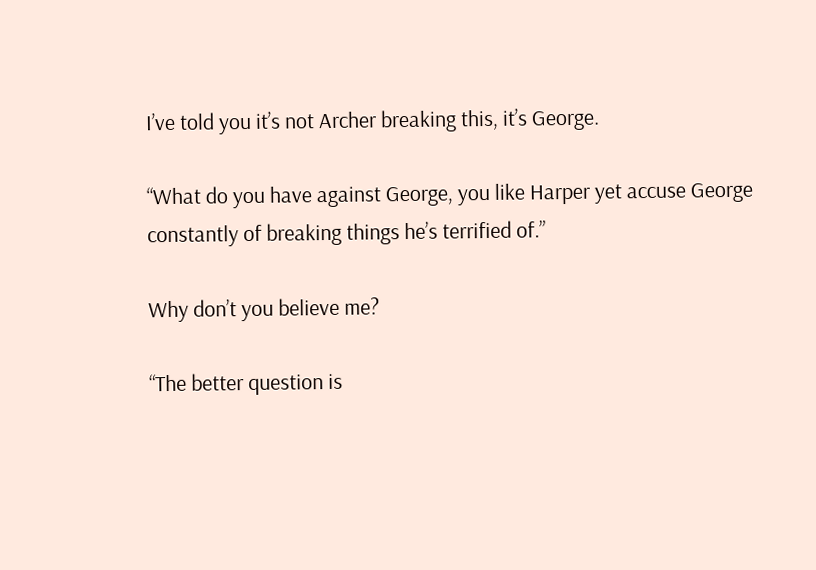I’ve told you it’s not Archer breaking this, it’s George.

“What do you have against George, you like Harper yet accuse George constantly of breaking things he’s terrified of.”

Why don’t you believe me?

“The better question is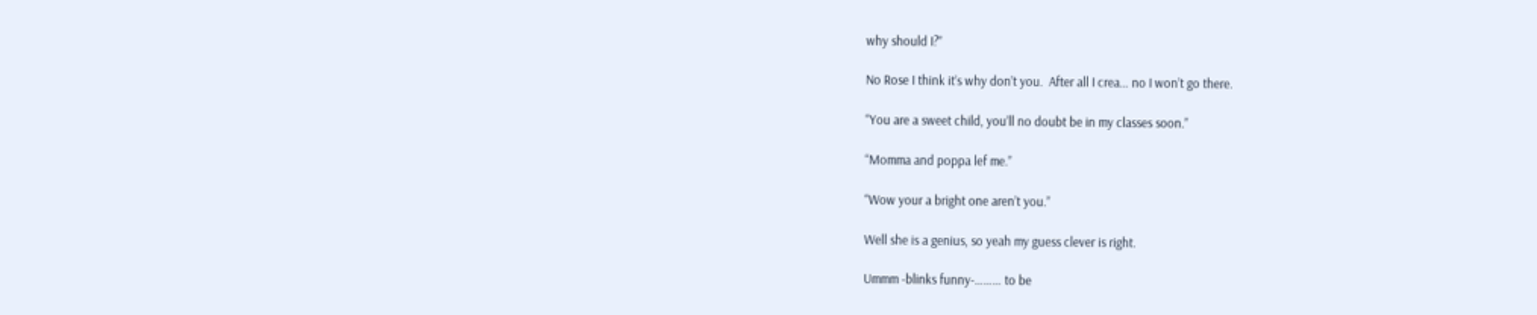why should I?”

No Rose I think it’s why don’t you.  After all I crea… no I won’t go there.

“You are a sweet child, you’ll no doubt be in my classes soon.”

“Momma and poppa lef me.”

“Wow your a bright one aren’t you.”

Well she is a genius, so yeah my guess clever is right.

Ummm -blinks funny-……… to be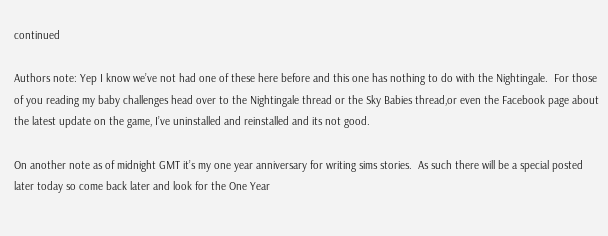continued

Authors note: Yep I know we’ve not had one of these here before and this one has nothing to do with the Nightingale.  For those of you reading my baby challenges head over to the Nightingale thread or the Sky Babies thread,or even the Facebook page about the latest update on the game, I’ve uninstalled and reinstalled and its not good.

On another note as of midnight GMT it’s my one year anniversary for writing sims stories.  As such there will be a special posted later today so come back later and look for the One Year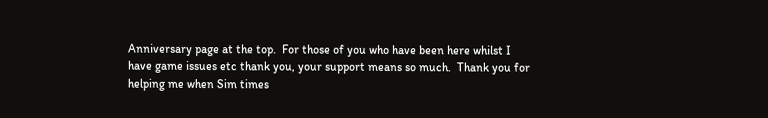Anniversary page at the top.  For those of you who have been here whilst I have game issues etc thank you, your support means so much.  Thank you for helping me when Sim times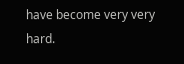have become very very hard.